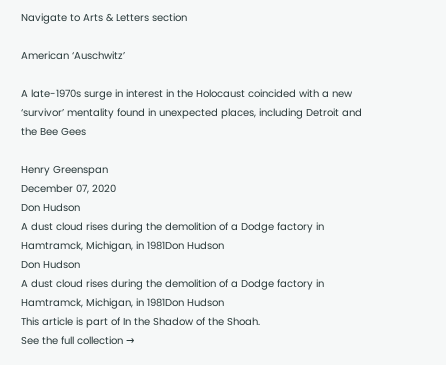Navigate to Arts & Letters section

American ‘Auschwitz’

A late-1970s surge in interest in the Holocaust coincided with a new ‘survivor’ mentality found in unexpected places, including Detroit and the Bee Gees

Henry Greenspan
December 07, 2020
Don Hudson
A dust cloud rises during the demolition of a Dodge factory in Hamtramck, Michigan, in 1981Don Hudson
Don Hudson
A dust cloud rises during the demolition of a Dodge factory in Hamtramck, Michigan, in 1981Don Hudson
This article is part of In the Shadow of the Shoah.
See the full collection →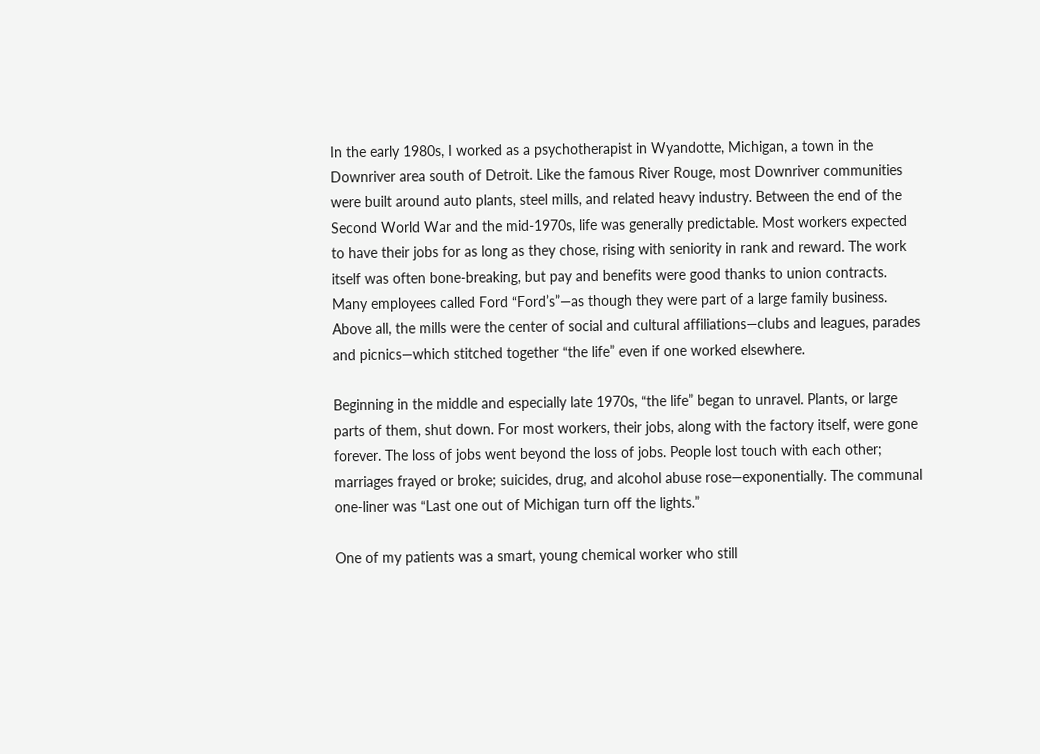In the early 1980s, I worked as a psychotherapist in Wyandotte, Michigan, a town in the Downriver area south of Detroit. Like the famous River Rouge, most Downriver communities were built around auto plants, steel mills, and related heavy industry. Between the end of the Second World War and the mid-1970s, life was generally predictable. Most workers expected to have their jobs for as long as they chose, rising with seniority in rank and reward. The work itself was often bone-breaking, but pay and benefits were good thanks to union contracts. Many employees called Ford “Ford’s”—as though they were part of a large family business. Above all, the mills were the center of social and cultural affiliations—clubs and leagues, parades and picnics—which stitched together “the life” even if one worked elsewhere.

Beginning in the middle and especially late 1970s, “the life” began to unravel. Plants, or large parts of them, shut down. For most workers, their jobs, along with the factory itself, were gone forever. The loss of jobs went beyond the loss of jobs. People lost touch with each other; marriages frayed or broke; suicides, drug, and alcohol abuse rose—exponentially. The communal one-liner was “Last one out of Michigan turn off the lights.”

One of my patients was a smart, young chemical worker who still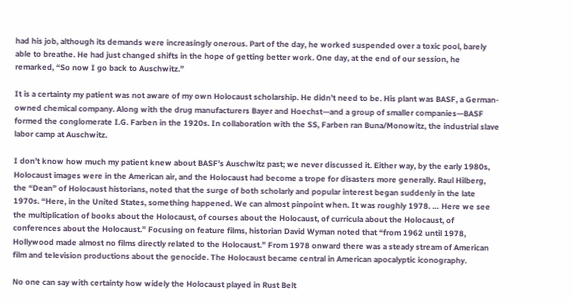had his job, although its demands were increasingly onerous. Part of the day, he worked suspended over a toxic pool, barely able to breathe. He had just changed shifts in the hope of getting better work. One day, at the end of our session, he remarked, “So now I go back to Auschwitz.”

It is a certainty my patient was not aware of my own Holocaust scholarship. He didn’t need to be. His plant was BASF, a German-owned chemical company. Along with the drug manufacturers Bayer and Hoechst—and a group of smaller companies—BASF formed the conglomerate I.G. Farben in the 1920s. In collaboration with the SS, Farben ran Buna/Monowitz, the industrial slave labor camp at Auschwitz.

I don’t know how much my patient knew about BASF’s Auschwitz past; we never discussed it. Either way, by the early 1980s, Holocaust images were in the American air, and the Holocaust had become a trope for disasters more generally. Raul Hilberg, the “Dean” of Holocaust historians, noted that the surge of both scholarly and popular interest began suddenly in the late 1970s. “Here, in the United States, something happened. We can almost pinpoint when. It was roughly 1978. … Here we see the multiplication of books about the Holocaust, of courses about the Holocaust, of curricula about the Holocaust, of conferences about the Holocaust.” Focusing on feature films, historian David Wyman noted that “from 1962 until 1978, Hollywood made almost no films directly related to the Holocaust.” From 1978 onward there was a steady stream of American film and television productions about the genocide. The Holocaust became central in American apocalyptic iconography.

No one can say with certainty how widely the Holocaust played in Rust Belt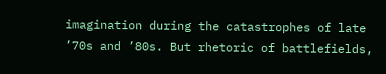imagination during the catastrophes of late ’70s and ’80s. But rhetoric of battlefields,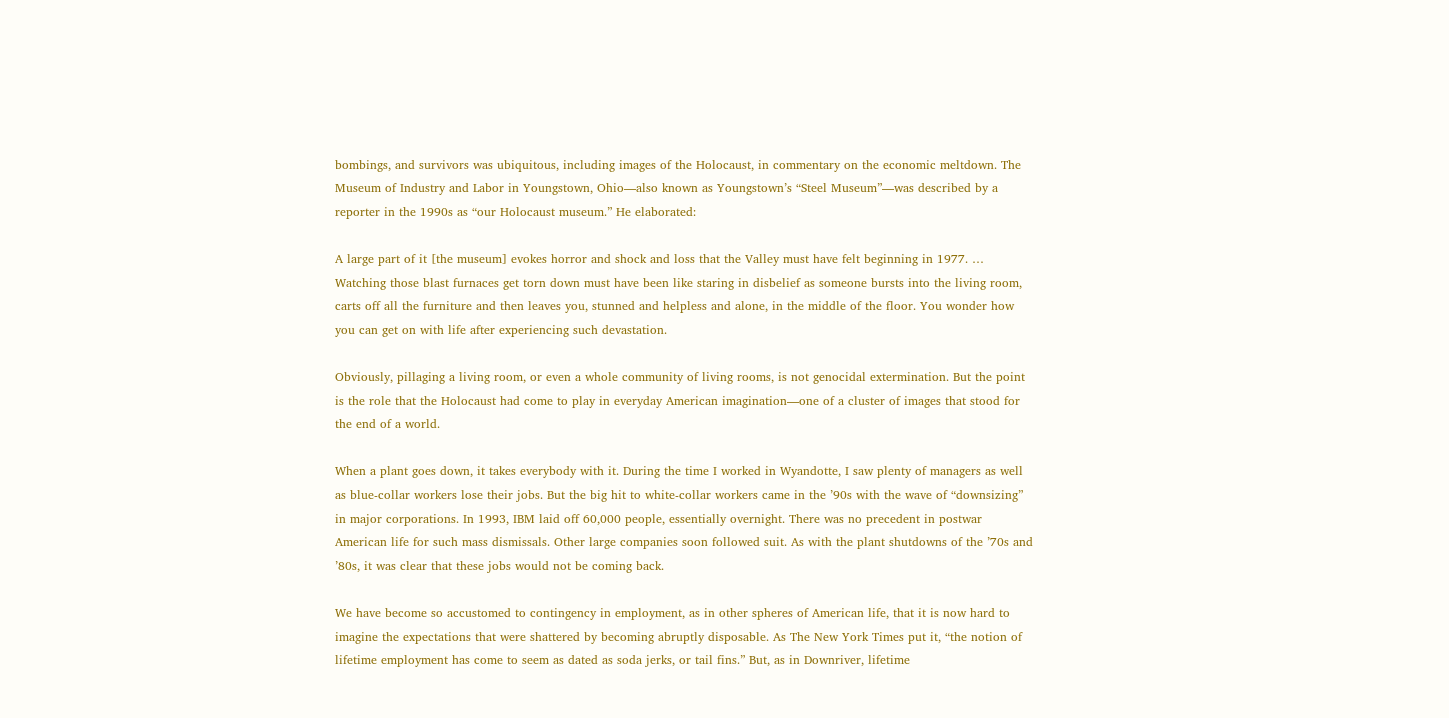bombings, and survivors was ubiquitous, including images of the Holocaust, in commentary on the economic meltdown. The Museum of Industry and Labor in Youngstown, Ohio—also known as Youngstown’s “Steel Museum”—was described by a reporter in the 1990s as “our Holocaust museum.” He elaborated:

A large part of it [the museum] evokes horror and shock and loss that the Valley must have felt beginning in 1977. … Watching those blast furnaces get torn down must have been like staring in disbelief as someone bursts into the living room, carts off all the furniture and then leaves you, stunned and helpless and alone, in the middle of the floor. You wonder how you can get on with life after experiencing such devastation.

Obviously, pillaging a living room, or even a whole community of living rooms, is not genocidal extermination. But the point is the role that the Holocaust had come to play in everyday American imagination—one of a cluster of images that stood for the end of a world.

When a plant goes down, it takes everybody with it. During the time I worked in Wyandotte, I saw plenty of managers as well as blue-collar workers lose their jobs. But the big hit to white-collar workers came in the ’90s with the wave of “downsizing” in major corporations. In 1993, IBM laid off 60,000 people, essentially overnight. There was no precedent in postwar American life for such mass dismissals. Other large companies soon followed suit. As with the plant shutdowns of the ’70s and ’80s, it was clear that these jobs would not be coming back.

We have become so accustomed to contingency in employment, as in other spheres of American life, that it is now hard to imagine the expectations that were shattered by becoming abruptly disposable. As The New York Times put it, “the notion of lifetime employment has come to seem as dated as soda jerks, or tail fins.” But, as in Downriver, lifetime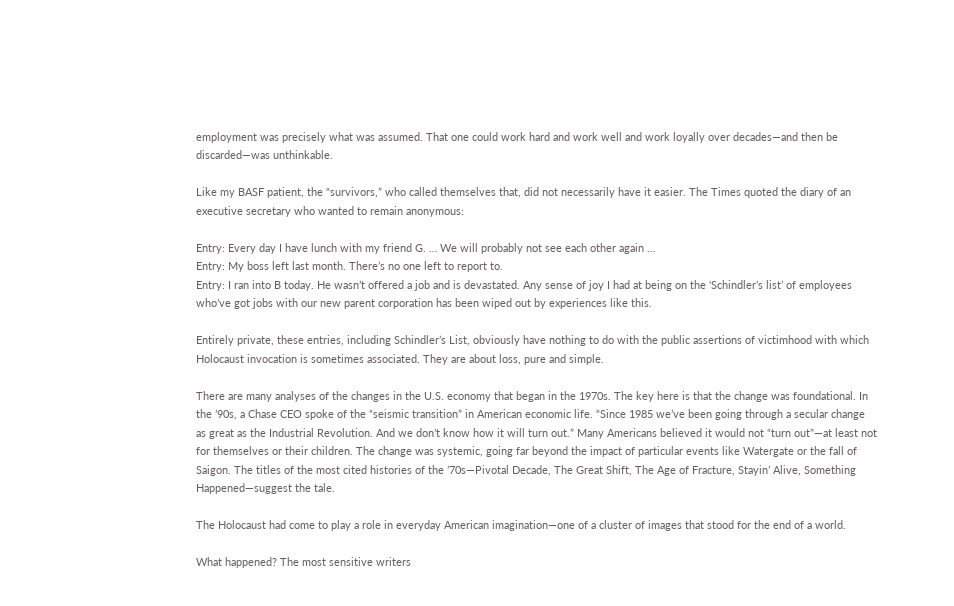employment was precisely what was assumed. That one could work hard and work well and work loyally over decades—and then be discarded—was unthinkable.

Like my BASF patient, the “survivors,” who called themselves that, did not necessarily have it easier. The Times quoted the diary of an executive secretary who wanted to remain anonymous:

Entry: Every day I have lunch with my friend G. … We will probably not see each other again …
Entry: My boss left last month. There’s no one left to report to.
Entry: I ran into B today. He wasn’t offered a job and is devastated. Any sense of joy I had at being on the ‘Schindler’s list’ of employees who’ve got jobs with our new parent corporation has been wiped out by experiences like this.

Entirely private, these entries, including Schindler’s List, obviously have nothing to do with the public assertions of victimhood with which Holocaust invocation is sometimes associated. They are about loss, pure and simple.

There are many analyses of the changes in the U.S. economy that began in the 1970s. The key here is that the change was foundational. In the ’90s, a Chase CEO spoke of the “seismic transition” in American economic life. “Since 1985 we’ve been going through a secular change as great as the Industrial Revolution. And we don’t know how it will turn out.” Many Americans believed it would not “turn out”—at least not for themselves or their children. The change was systemic, going far beyond the impact of particular events like Watergate or the fall of Saigon. The titles of the most cited histories of the ’70s—Pivotal Decade, The Great Shift, The Age of Fracture, Stayin’ Alive, Something Happened—suggest the tale.

The Holocaust had come to play a role in everyday American imagination—one of a cluster of images that stood for the end of a world.

What happened? The most sensitive writers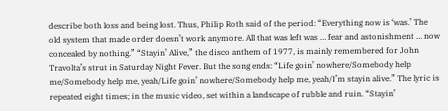describe both loss and being lost. Thus, Philip Roth said of the period: “Everything now is ‘was.’ The old system that made order doesn’t work anymore. All that was left was … fear and astonishment … now concealed by nothing.” “Stayin’ Alive,” the disco anthem of 1977, is mainly remembered for John Travolta’s strut in Saturday Night Fever. But the song ends: “Life goin’ nowhere/Somebody help me/Somebody help me, yeah/Life goin’ nowhere/Somebody help me, yeah/I’m stayin alive.” The lyric is repeated eight times; in the music video, set within a landscape of rubble and ruin. “Stayin’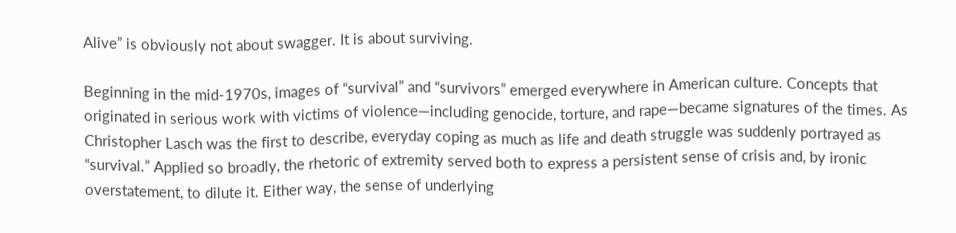Alive” is obviously not about swagger. It is about surviving.

Beginning in the mid-1970s, images of “survival” and “survivors” emerged everywhere in American culture. Concepts that originated in serious work with victims of violence—including genocide, torture, and rape—became signatures of the times. As Christopher Lasch was the first to describe, everyday coping as much as life and death struggle was suddenly portrayed as “survival.” Applied so broadly, the rhetoric of extremity served both to express a persistent sense of crisis and, by ironic overstatement, to dilute it. Either way, the sense of underlying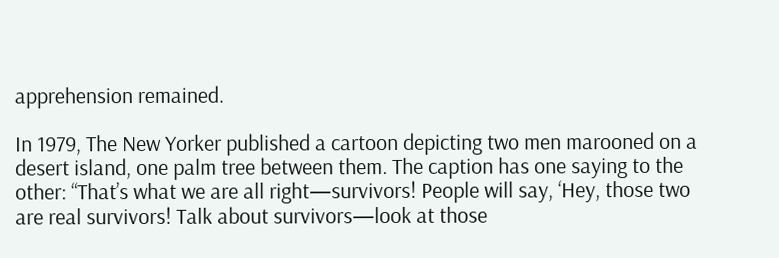apprehension remained.

In 1979, The New Yorker published a cartoon depicting two men marooned on a desert island, one palm tree between them. The caption has one saying to the other: “That’s what we are all right—survivors! People will say, ‘Hey, those two are real survivors! Talk about survivors—look at those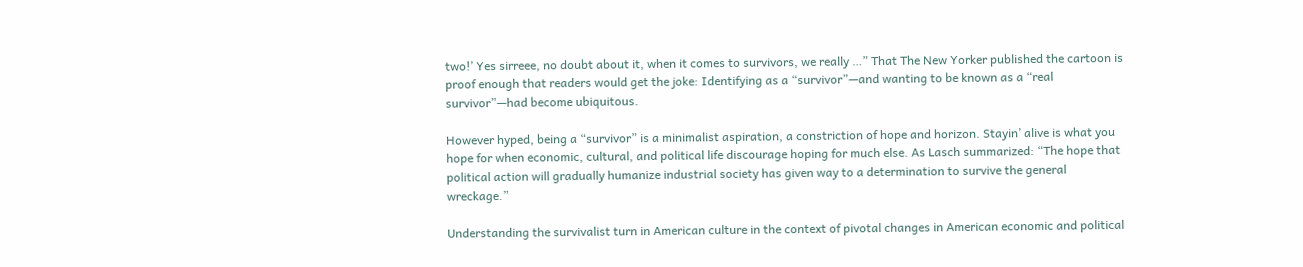two!’ Yes sirreee, no doubt about it, when it comes to survivors, we really …” That The New Yorker published the cartoon is proof enough that readers would get the joke: Identifying as a “survivor”—and wanting to be known as a “real survivor”—had become ubiquitous.

However hyped, being a “survivor” is a minimalist aspiration, a constriction of hope and horizon. Stayin’ alive is what you hope for when economic, cultural, and political life discourage hoping for much else. As Lasch summarized: “The hope that political action will gradually humanize industrial society has given way to a determination to survive the general wreckage.”

Understanding the survivalist turn in American culture in the context of pivotal changes in American economic and political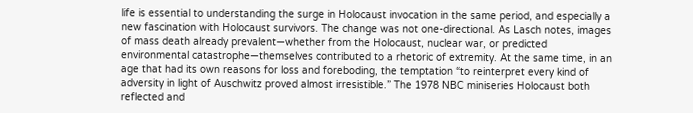life is essential to understanding the surge in Holocaust invocation in the same period, and especially a new fascination with Holocaust survivors. The change was not one-directional. As Lasch notes, images of mass death already prevalent—whether from the Holocaust, nuclear war, or predicted environmental catastrophe—themselves contributed to a rhetoric of extremity. At the same time, in an age that had its own reasons for loss and foreboding, the temptation “to reinterpret every kind of adversity in light of Auschwitz proved almost irresistible.” The 1978 NBC miniseries Holocaust both reflected and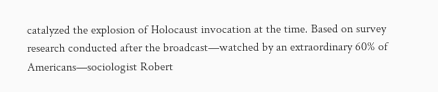catalyzed the explosion of Holocaust invocation at the time. Based on survey research conducted after the broadcast—watched by an extraordinary 60% of Americans—sociologist Robert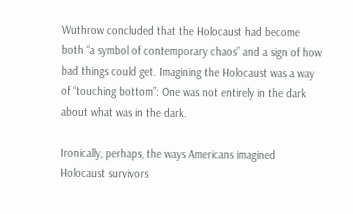Wuthrow concluded that the Holocaust had become both “a symbol of contemporary chaos” and a sign of how bad things could get. Imagining the Holocaust was a way of “touching bottom”: One was not entirely in the dark about what was in the dark.

Ironically, perhaps, the ways Americans imagined Holocaust survivors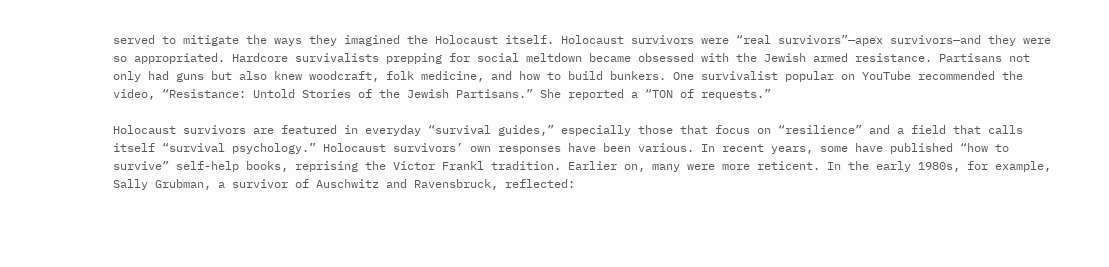served to mitigate the ways they imagined the Holocaust itself. Holocaust survivors were “real survivors”—apex survivors—and they were so appropriated. Hardcore survivalists prepping for social meltdown became obsessed with the Jewish armed resistance. Partisans not only had guns but also knew woodcraft, folk medicine, and how to build bunkers. One survivalist popular on YouTube recommended the video, “Resistance: Untold Stories of the Jewish Partisans.” She reported a “TON of requests.”

Holocaust survivors are featured in everyday “survival guides,” especially those that focus on “resilience” and a field that calls itself “survival psychology.” Holocaust survivors’ own responses have been various. In recent years, some have published “how to survive” self-help books, reprising the Victor Frankl tradition. Earlier on, many were more reticent. In the early 1980s, for example, Sally Grubman, a survivor of Auschwitz and Ravensbruck, reflected: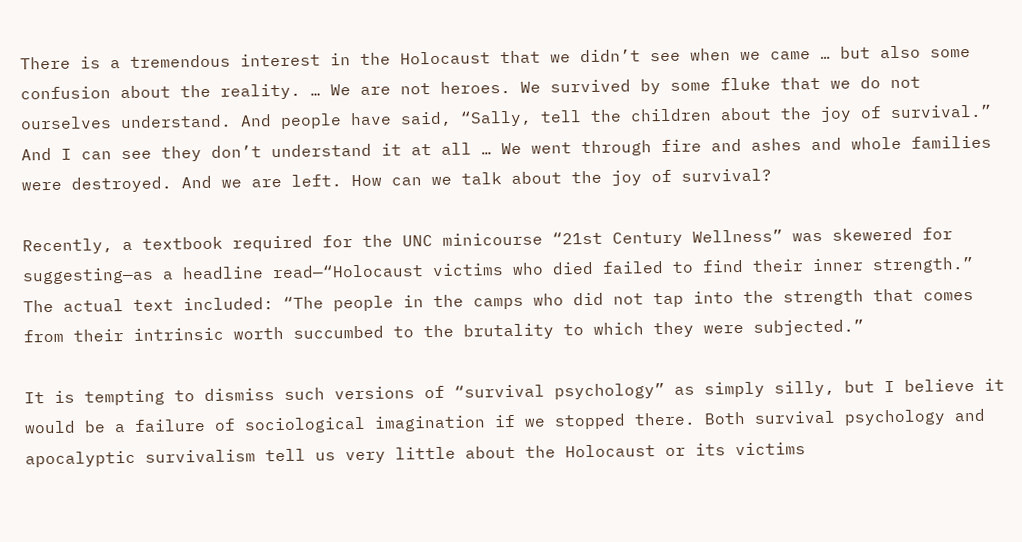There is a tremendous interest in the Holocaust that we didn’t see when we came … but also some confusion about the reality. … We are not heroes. We survived by some fluke that we do not ourselves understand. And people have said, “Sally, tell the children about the joy of survival.” And I can see they don’t understand it at all … We went through fire and ashes and whole families were destroyed. And we are left. How can we talk about the joy of survival?

Recently, a textbook required for the UNC minicourse “21st Century Wellness” was skewered for suggesting—as a headline read—“Holocaust victims who died failed to find their inner strength.” The actual text included: “The people in the camps who did not tap into the strength that comes from their intrinsic worth succumbed to the brutality to which they were subjected.”

It is tempting to dismiss such versions of “survival psychology” as simply silly, but I believe it would be a failure of sociological imagination if we stopped there. Both survival psychology and apocalyptic survivalism tell us very little about the Holocaust or its victims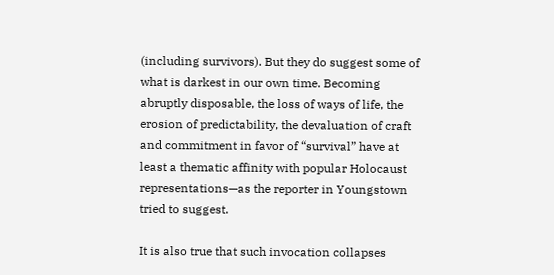(including survivors). But they do suggest some of what is darkest in our own time. Becoming abruptly disposable, the loss of ways of life, the erosion of predictability, the devaluation of craft and commitment in favor of “survival” have at least a thematic affinity with popular Holocaust representations—as the reporter in Youngstown tried to suggest.

It is also true that such invocation collapses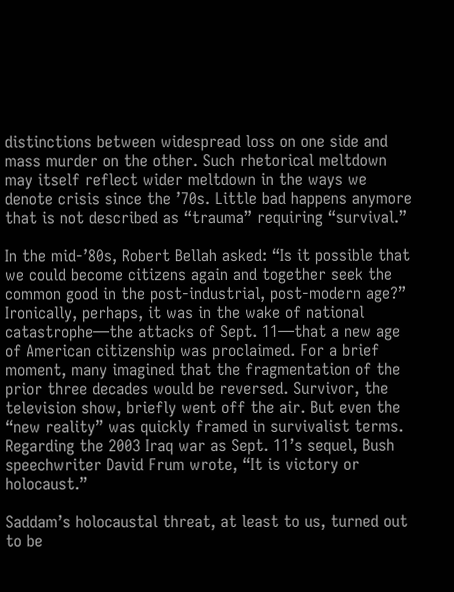distinctions between widespread loss on one side and mass murder on the other. Such rhetorical meltdown may itself reflect wider meltdown in the ways we denote crisis since the ’70s. Little bad happens anymore that is not described as “trauma” requiring “survival.”

In the mid-’80s, Robert Bellah asked: “Is it possible that we could become citizens again and together seek the common good in the post-industrial, post-modern age?” Ironically, perhaps, it was in the wake of national catastrophe—the attacks of Sept. 11—that a new age of American citizenship was proclaimed. For a brief moment, many imagined that the fragmentation of the prior three decades would be reversed. Survivor, the television show, briefly went off the air. But even the “new reality” was quickly framed in survivalist terms. Regarding the 2003 Iraq war as Sept. 11’s sequel, Bush speechwriter David Frum wrote, “It is victory or holocaust.”

Saddam’s holocaustal threat, at least to us, turned out to be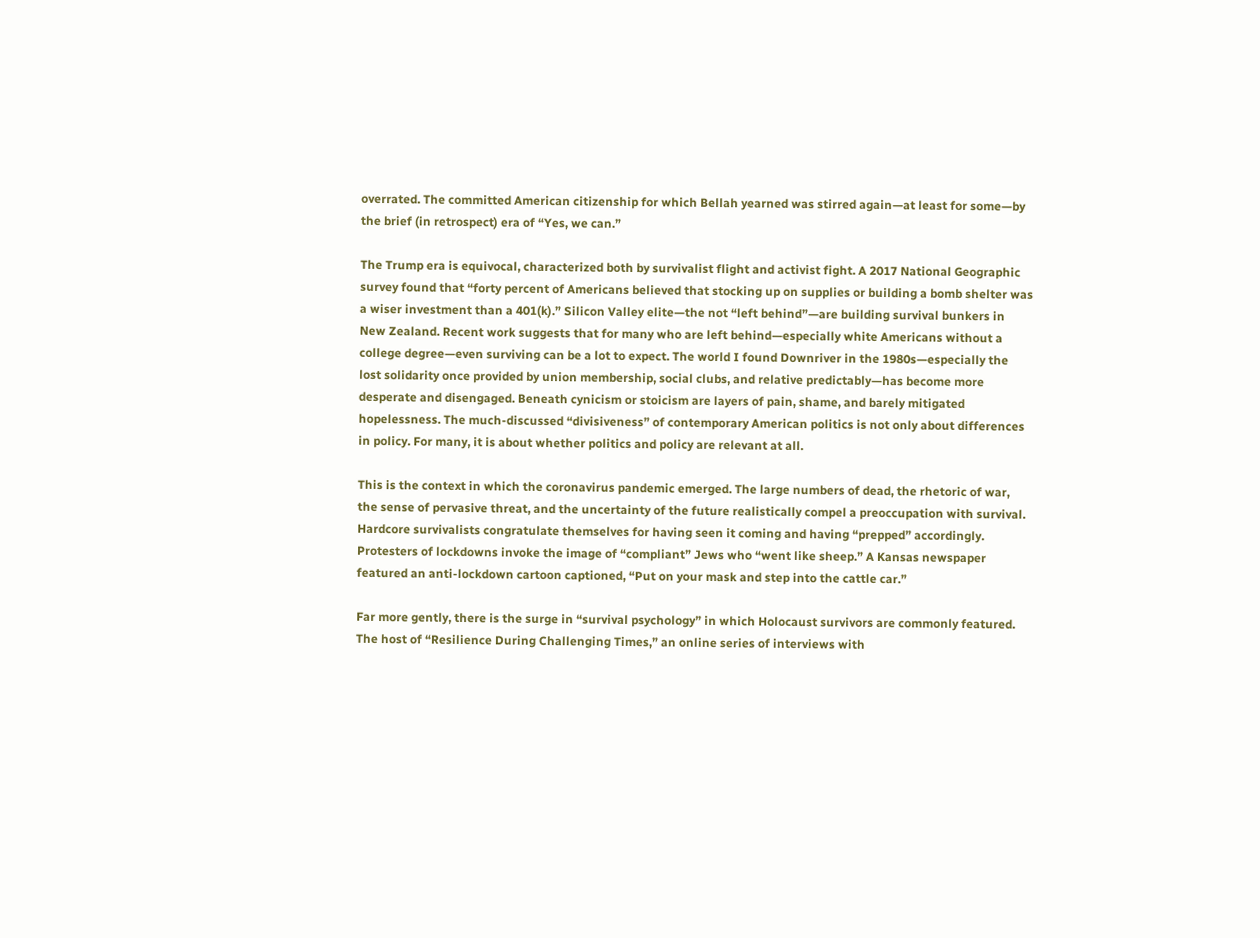overrated. The committed American citizenship for which Bellah yearned was stirred again—at least for some—by the brief (in retrospect) era of “Yes, we can.”

The Trump era is equivocal, characterized both by survivalist flight and activist fight. A 2017 National Geographic survey found that “forty percent of Americans believed that stocking up on supplies or building a bomb shelter was a wiser investment than a 401(k).” Silicon Valley elite—the not “left behind”—are building survival bunkers in New Zealand. Recent work suggests that for many who are left behind—especially white Americans without a college degree—even surviving can be a lot to expect. The world I found Downriver in the 1980s—especially the lost solidarity once provided by union membership, social clubs, and relative predictably—has become more desperate and disengaged. Beneath cynicism or stoicism are layers of pain, shame, and barely mitigated hopelessness. The much-discussed “divisiveness” of contemporary American politics is not only about differences in policy. For many, it is about whether politics and policy are relevant at all.

This is the context in which the coronavirus pandemic emerged. The large numbers of dead, the rhetoric of war, the sense of pervasive threat, and the uncertainty of the future realistically compel a preoccupation with survival. Hardcore survivalists congratulate themselves for having seen it coming and having “prepped” accordingly. Protesters of lockdowns invoke the image of “compliant” Jews who “went like sheep.” A Kansas newspaper featured an anti-lockdown cartoon captioned, “Put on your mask and step into the cattle car.”

Far more gently, there is the surge in “survival psychology” in which Holocaust survivors are commonly featured. The host of “Resilience During Challenging Times,” an online series of interviews with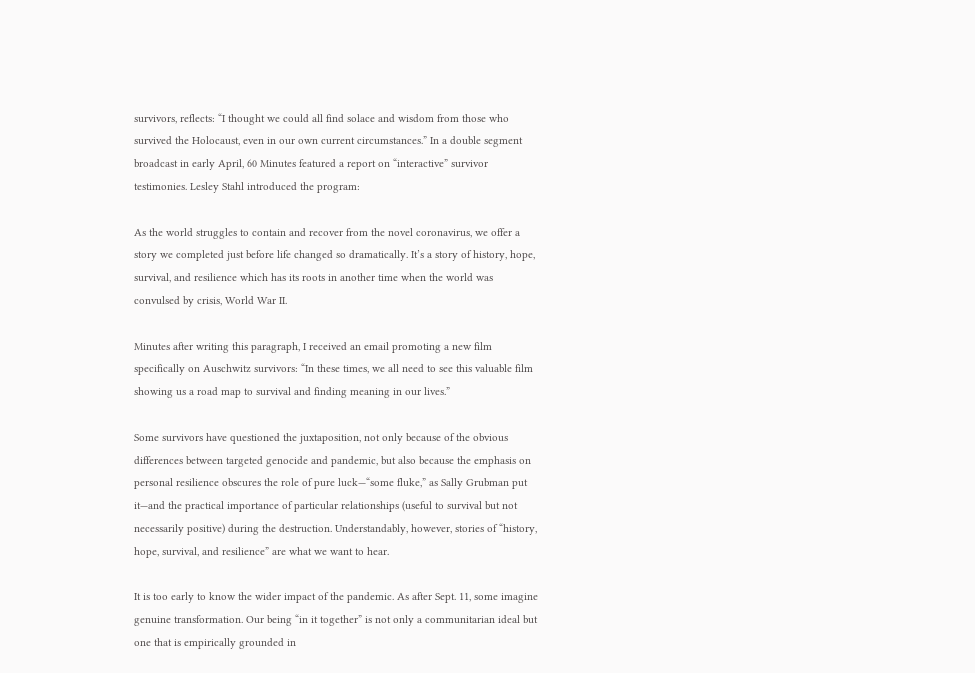survivors, reflects: “I thought we could all find solace and wisdom from those who survived the Holocaust, even in our own current circumstances.” In a double segment broadcast in early April, 60 Minutes featured a report on “interactive” survivor testimonies. Lesley Stahl introduced the program:

As the world struggles to contain and recover from the novel coronavirus, we offer a story we completed just before life changed so dramatically. It’s a story of history, hope, survival, and resilience which has its roots in another time when the world was convulsed by crisis, World War II.

Minutes after writing this paragraph, I received an email promoting a new film specifically on Auschwitz survivors: “In these times, we all need to see this valuable film showing us a road map to survival and finding meaning in our lives.”

Some survivors have questioned the juxtaposition, not only because of the obvious differences between targeted genocide and pandemic, but also because the emphasis on personal resilience obscures the role of pure luck—“some fluke,” as Sally Grubman put it—and the practical importance of particular relationships (useful to survival but not necessarily positive) during the destruction. Understandably, however, stories of “history, hope, survival, and resilience” are what we want to hear.

It is too early to know the wider impact of the pandemic. As after Sept. 11, some imagine genuine transformation. Our being “in it together” is not only a communitarian ideal but one that is empirically grounded in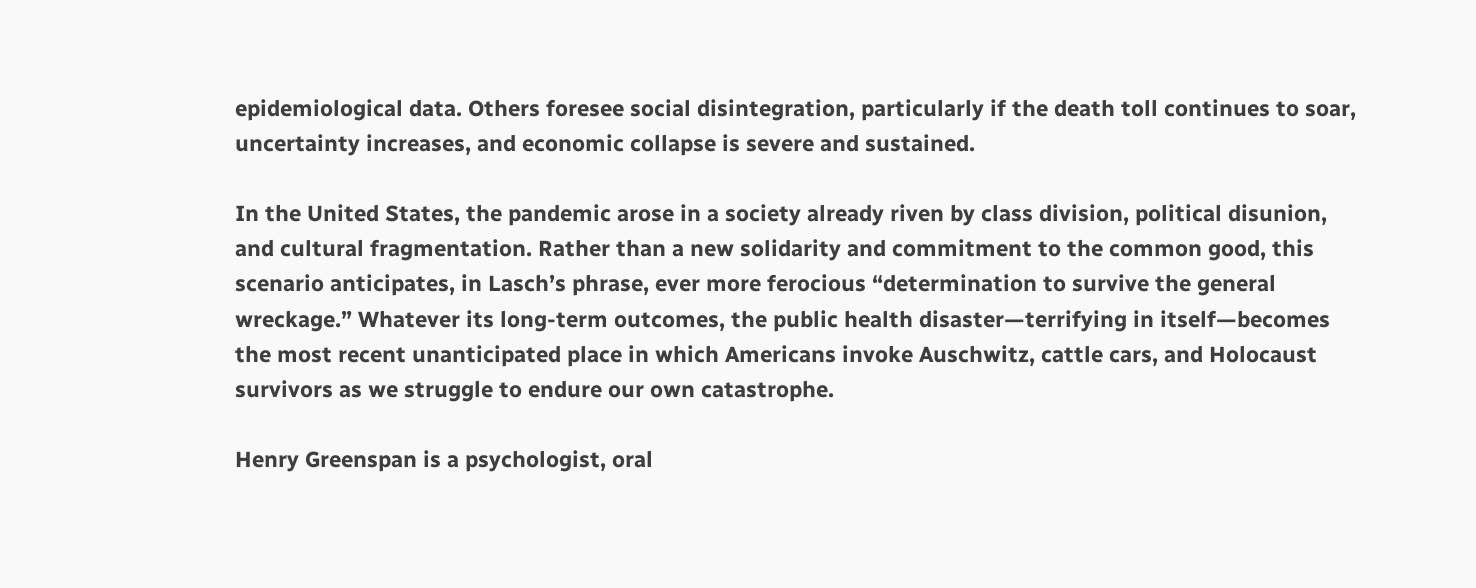epidemiological data. Others foresee social disintegration, particularly if the death toll continues to soar, uncertainty increases, and economic collapse is severe and sustained.

In the United States, the pandemic arose in a society already riven by class division, political disunion, and cultural fragmentation. Rather than a new solidarity and commitment to the common good, this scenario anticipates, in Lasch’s phrase, ever more ferocious “determination to survive the general wreckage.” Whatever its long-term outcomes, the public health disaster—terrifying in itself—becomes the most recent unanticipated place in which Americans invoke Auschwitz, cattle cars, and Holocaust survivors as we struggle to endure our own catastrophe.

Henry Greenspan is a psychologist, oral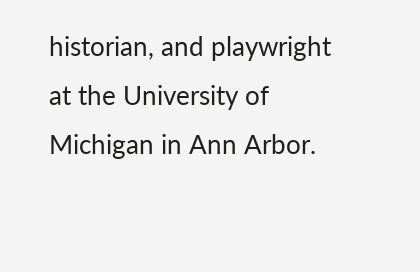historian, and playwright at the University of Michigan in Ann Arbor.